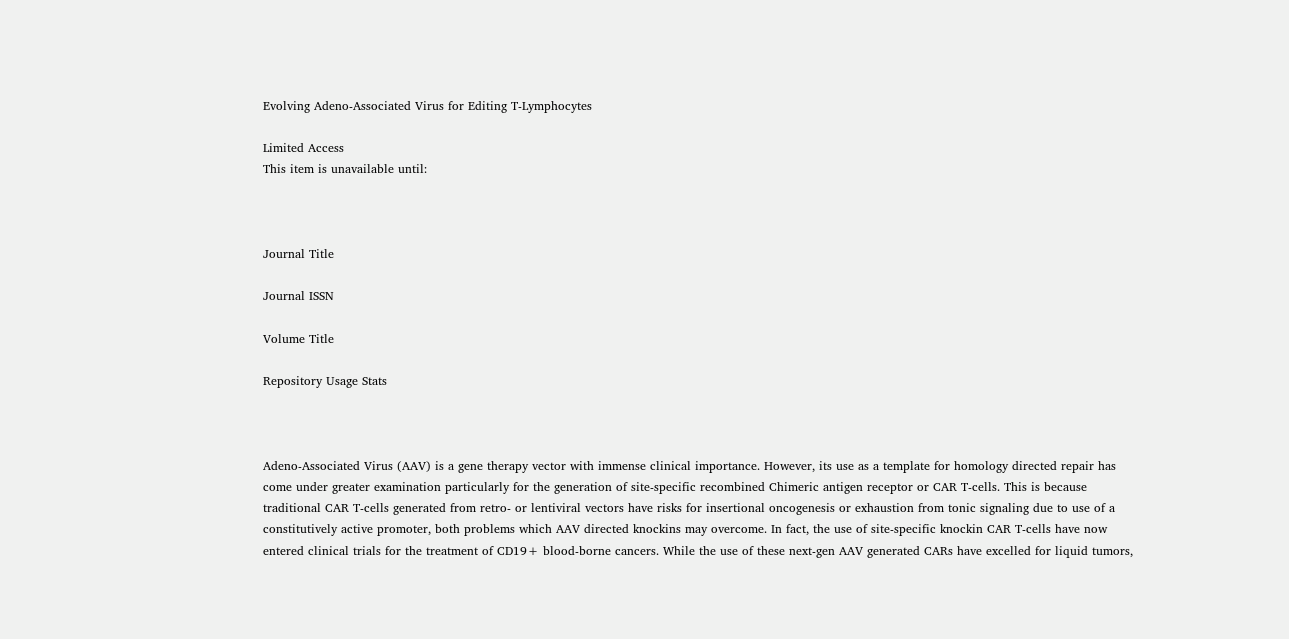Evolving Adeno-Associated Virus for Editing T-Lymphocytes

Limited Access
This item is unavailable until:



Journal Title

Journal ISSN

Volume Title

Repository Usage Stats



Adeno-Associated Virus (AAV) is a gene therapy vector with immense clinical importance. However, its use as a template for homology directed repair has come under greater examination particularly for the generation of site-specific recombined Chimeric antigen receptor or CAR T-cells. This is because traditional CAR T-cells generated from retro- or lentiviral vectors have risks for insertional oncogenesis or exhaustion from tonic signaling due to use of a constitutively active promoter, both problems which AAV directed knockins may overcome. In fact, the use of site-specific knockin CAR T-cells have now entered clinical trials for the treatment of CD19+ blood-borne cancers. While the use of these next-gen AAV generated CARs have excelled for liquid tumors,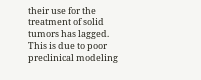their use for the treatment of solid tumors has lagged. This is due to poor preclinical modeling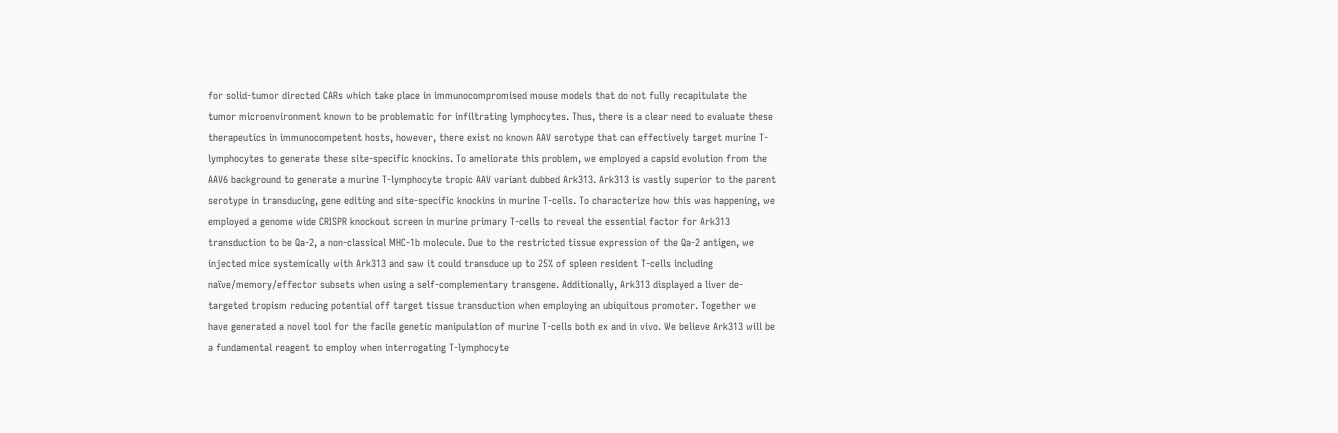for solid-tumor directed CARs which take place in immunocompromised mouse models that do not fully recapitulate the tumor microenvironment known to be problematic for infiltrating lymphocytes. Thus, there is a clear need to evaluate these therapeutics in immunocompetent hosts, however, there exist no known AAV serotype that can effectively target murine T-lymphocytes to generate these site-specific knockins. To ameliorate this problem, we employed a capsid evolution from the AAV6 background to generate a murine T-lymphocyte tropic AAV variant dubbed Ark313. Ark313 is vastly superior to the parent serotype in transducing, gene editing and site-specific knockins in murine T-cells. To characterize how this was happening, we employed a genome wide CRISPR knockout screen in murine primary T-cells to reveal the essential factor for Ark313 transduction to be Qa-2, a non-classical MHC-1b molecule. Due to the restricted tissue expression of the Qa-2 antigen, we injected mice systemically with Ark313 and saw it could transduce up to 25% of spleen resident T-cells including naïve/memory/effector subsets when using a self-complementary transgene. Additionally, Ark313 displayed a liver de-targeted tropism reducing potential off target tissue transduction when employing an ubiquitous promoter. Together we have generated a novel tool for the facile genetic manipulation of murine T-cells both ex and in vivo. We believe Ark313 will be a fundamental reagent to employ when interrogating T-lymphocyte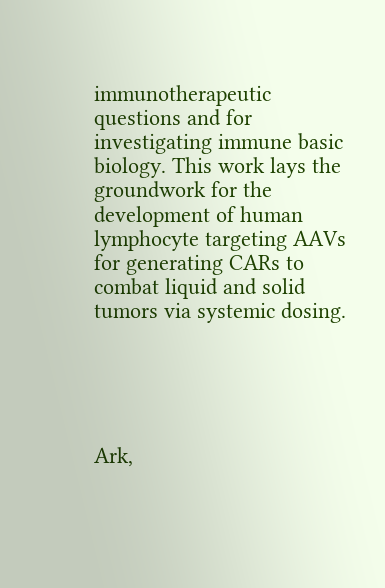immunotherapeutic questions and for investigating immune basic biology. This work lays the groundwork for the development of human lymphocyte targeting AAVs for generating CARs to combat liquid and solid tumors via systemic dosing.





Ark,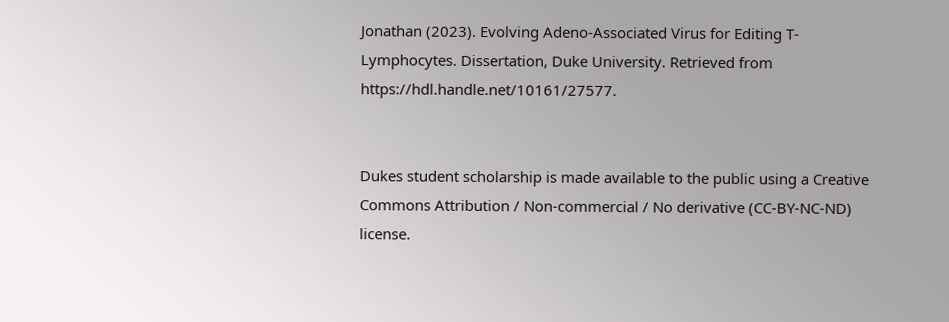Jonathan (2023). Evolving Adeno-Associated Virus for Editing T-Lymphocytes. Dissertation, Duke University. Retrieved from https://hdl.handle.net/10161/27577.


Dukes student scholarship is made available to the public using a Creative Commons Attribution / Non-commercial / No derivative (CC-BY-NC-ND) license.